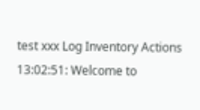test xxx Log Inventory Actions
13:02:51: Welcome to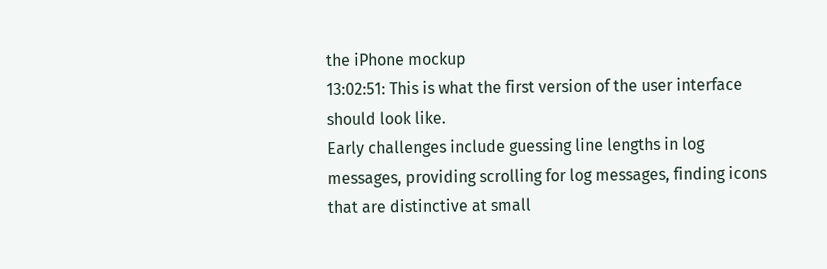the iPhone mockup
13:02:51: This is what the first version of the user interface should look like.
Early challenges include guessing line lengths in log messages, providing scrolling for log messages, finding icons that are distinctive at small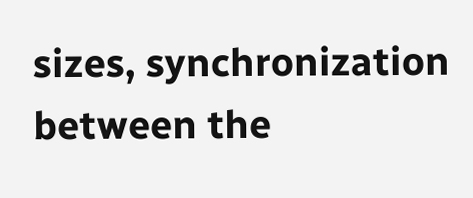sizes, synchronization between the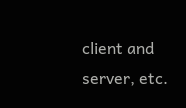client and server, etc.